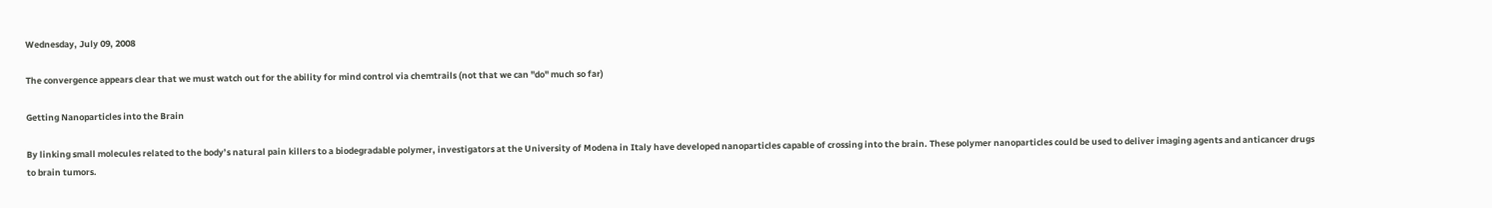Wednesday, July 09, 2008

The convergence appears clear that we must watch out for the ability for mind control via chemtrails (not that we can "do" much so far)

Getting Nanoparticles into the Brain

By linking small molecules related to the body’s natural pain killers to a biodegradable polymer, investigators at the University of Modena in Italy have developed nanoparticles capable of crossing into the brain. These polymer nanoparticles could be used to deliver imaging agents and anticancer drugs to brain tumors.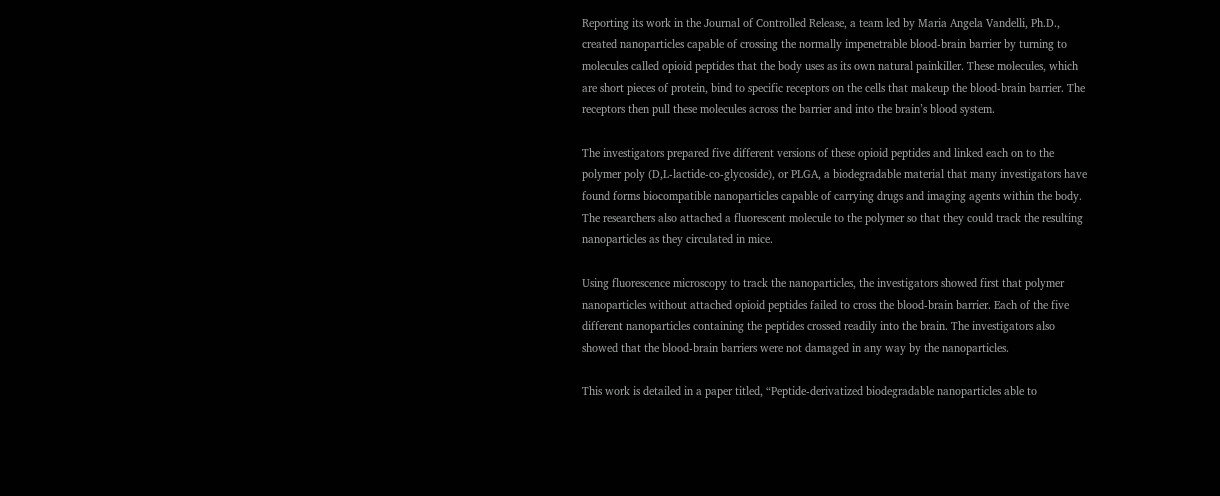Reporting its work in the Journal of Controlled Release, a team led by Maria Angela Vandelli, Ph.D., created nanoparticles capable of crossing the normally impenetrable blood-brain barrier by turning to molecules called opioid peptides that the body uses as its own natural painkiller. These molecules, which are short pieces of protein, bind to specific receptors on the cells that makeup the blood-brain barrier. The receptors then pull these molecules across the barrier and into the brain’s blood system.

The investigators prepared five different versions of these opioid peptides and linked each on to the polymer poly (D,L-lactide-co-glycoside), or PLGA, a biodegradable material that many investigators have found forms biocompatible nanoparticles capable of carrying drugs and imaging agents within the body. The researchers also attached a fluorescent molecule to the polymer so that they could track the resulting nanoparticles as they circulated in mice.

Using fluorescence microscopy to track the nanoparticles, the investigators showed first that polymer nanoparticles without attached opioid peptides failed to cross the blood-brain barrier. Each of the five different nanoparticles containing the peptides crossed readily into the brain. The investigators also showed that the blood-brain barriers were not damaged in any way by the nanoparticles.

This work is detailed in a paper titled, “Peptide-derivatized biodegradable nanoparticles able to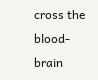cross the blood-brain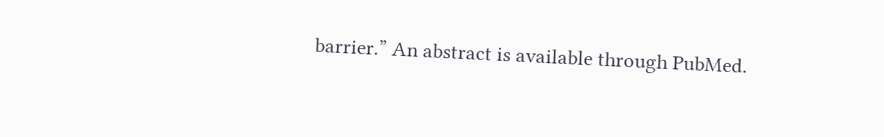barrier.” An abstract is available through PubMed.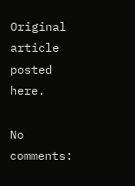Original article posted here.

No comments: